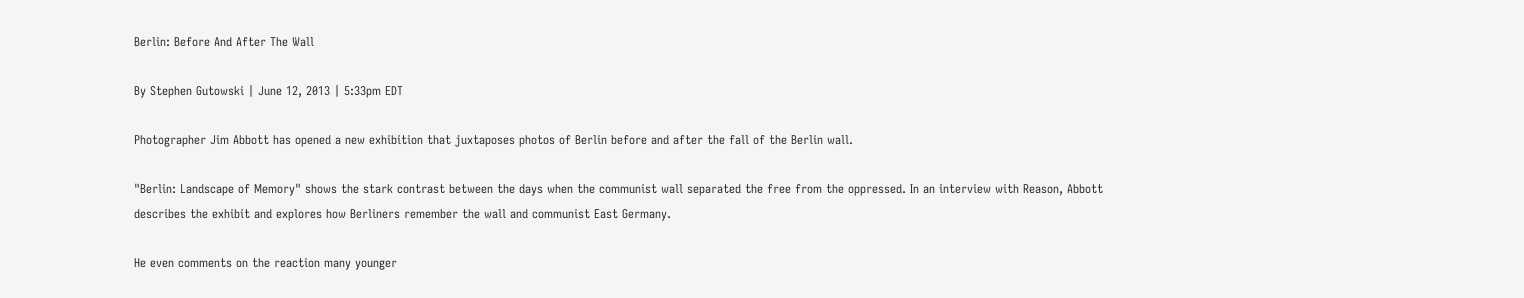Berlin: Before And After The Wall

By Stephen Gutowski | June 12, 2013 | 5:33pm EDT

Photographer Jim Abbott has opened a new exhibition that juxtaposes photos of Berlin before and after the fall of the Berlin wall.

"Berlin: Landscape of Memory" shows the stark contrast between the days when the communist wall separated the free from the oppressed. In an interview with Reason, Abbott describes the exhibit and explores how Berliners remember the wall and communist East Germany.

He even comments on the reaction many younger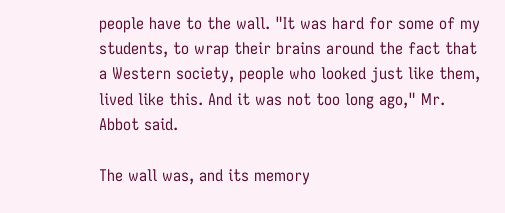people have to the wall. "It was hard for some of my students, to wrap their brains around the fact that a Western society, people who looked just like them, lived like this. And it was not too long ago," Mr. Abbot said.

The wall was, and its memory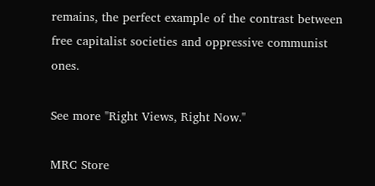remains, the perfect example of the contrast between free capitalist societies and oppressive communist ones.

See more "Right Views, Right Now."

MRC Store